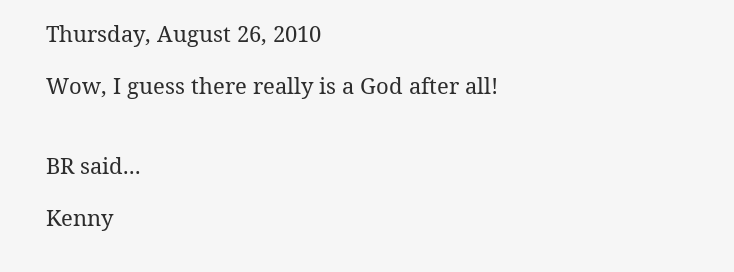Thursday, August 26, 2010

Wow, I guess there really is a God after all!


BR said...

Kenny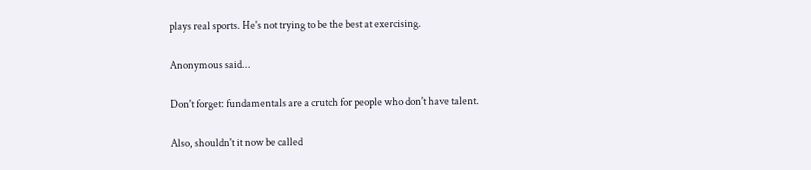plays real sports. He's not trying to be the best at exercising.

Anonymous said...

Don't forget: fundamentals are a crutch for people who don't have talent.

Also, shouldn't it now be called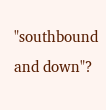"southbound and down"?